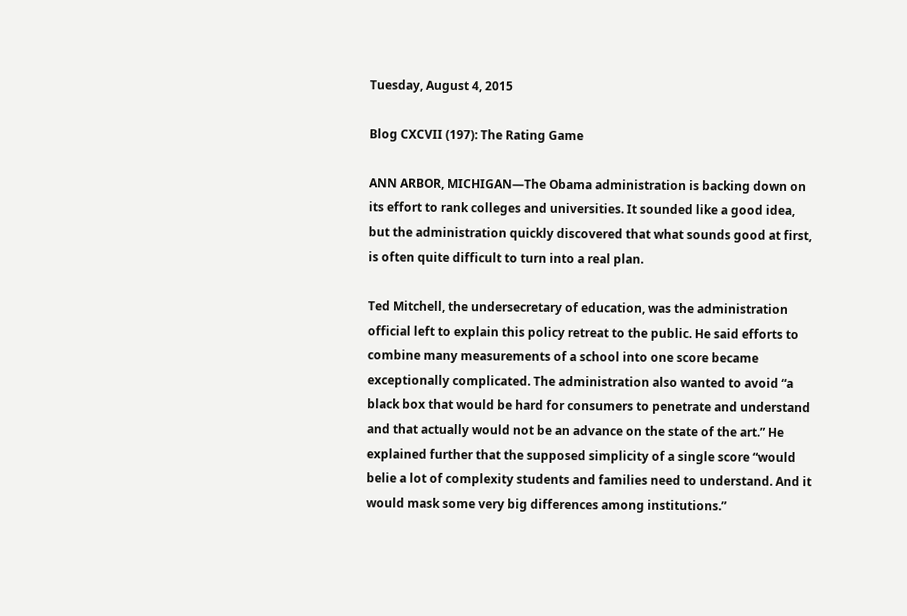Tuesday, August 4, 2015

Blog CXCVII (197): The Rating Game

ANN ARBOR, MICHIGAN—The Obama administration is backing down on its effort to rank colleges and universities. It sounded like a good idea, but the administration quickly discovered that what sounds good at first, is often quite difficult to turn into a real plan.

Ted Mitchell, the undersecretary of education, was the administration official left to explain this policy retreat to the public. He said efforts to combine many measurements of a school into one score became exceptionally complicated. The administration also wanted to avoid “a black box that would be hard for consumers to penetrate and understand and that actually would not be an advance on the state of the art.” He explained further that the supposed simplicity of a single score “would belie a lot of complexity students and families need to understand. And it would mask some very big differences among institutions.”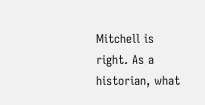Mitchell is right. As a historian, what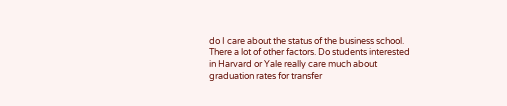do I care about the status of the business school. There a lot of other factors. Do students interested in Harvard or Yale really care much about graduation rates for transfer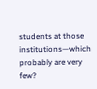students at those institutions—which probably are very few?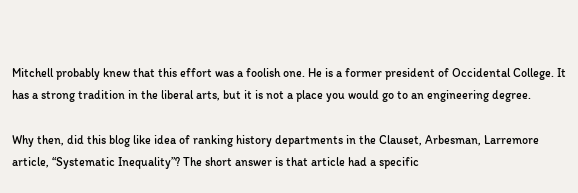Mitchell probably knew that this effort was a foolish one. He is a former president of Occidental College. It has a strong tradition in the liberal arts, but it is not a place you would go to an engineering degree.

Why then, did this blog like idea of ranking history departments in the Clauset, Arbesman, Larremore article, “Systematic Inequality”? The short answer is that article had a specific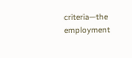criteria—the employment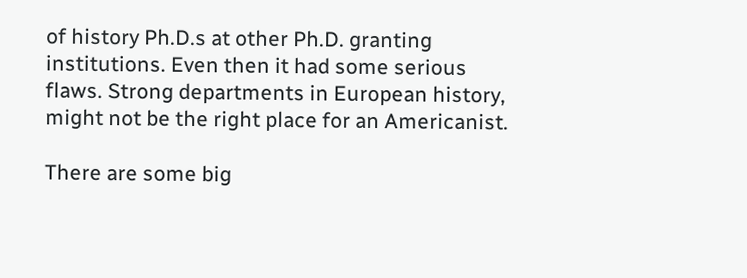of history Ph.D.s at other Ph.D. granting institutions. Even then it had some serious flaws. Strong departments in European history, might not be the right place for an Americanist.

There are some big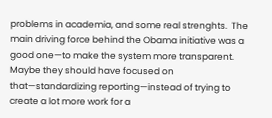problems in academia, and some real strenghts.  The main driving force behind the Obama initiative was a good one—to make the system more transparent. Maybe they should have focused on that—standardizing reporting—instead of trying to create a lot more work for a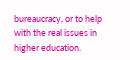bureaucracy, or to help with the real issues in higher education.